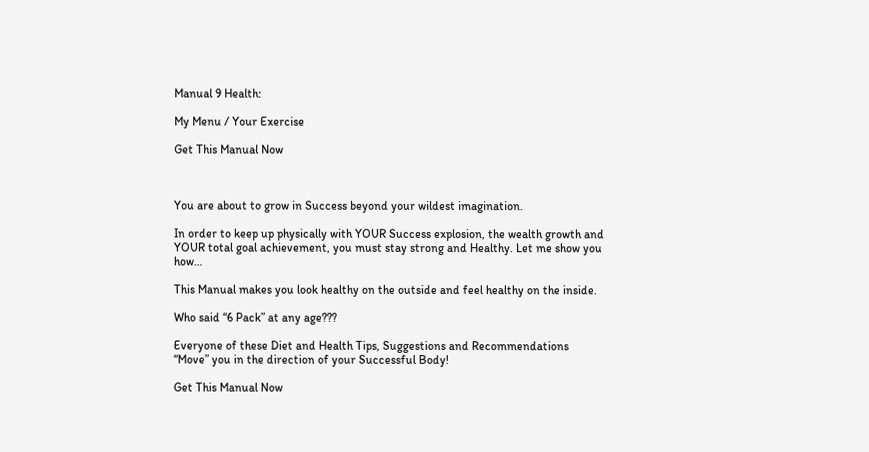Manual 9 Health:

My Menu / Your Exercise

Get This Manual Now



You are about to grow in Success beyond your wildest imagination.

In order to keep up physically with YOUR Success explosion, the wealth growth and YOUR total goal achievement, you must stay strong and Healthy. Let me show you how…

This Manual makes you look healthy on the outside and feel healthy on the inside.

Who said “6 Pack” at any age???

Everyone of these Diet and Health Tips, Suggestions and Recommendations “Move” you in the direction of your Successful Body!

Get This Manual Now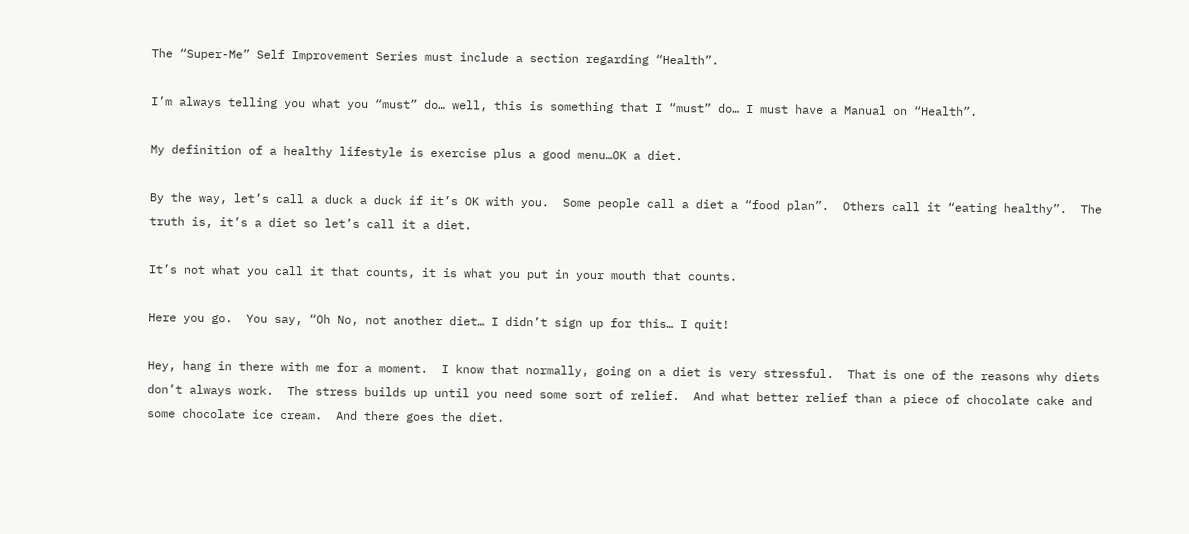The “Super-Me” Self Improvement Series must include a section regarding “Health”.

I’m always telling you what you “must” do… well, this is something that I “must” do… I must have a Manual on “Health”.

My definition of a healthy lifestyle is exercise plus a good menu…OK a diet.

By the way, let’s call a duck a duck if it’s OK with you.  Some people call a diet a “food plan”.  Others call it “eating healthy”.  The truth is, it’s a diet so let’s call it a diet.

It’s not what you call it that counts, it is what you put in your mouth that counts.

Here you go.  You say, “Oh No, not another diet… I didn’t sign up for this… I quit!

Hey, hang in there with me for a moment.  I know that normally, going on a diet is very stressful.  That is one of the reasons why diets don’t always work.  The stress builds up until you need some sort of relief.  And what better relief than a piece of chocolate cake and some chocolate ice cream.  And there goes the diet.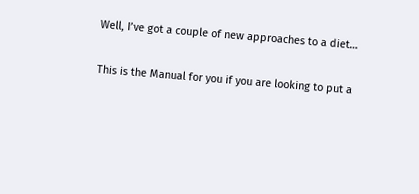Well, I’ve got a couple of new approaches to a diet…

This is the Manual for you if you are looking to put a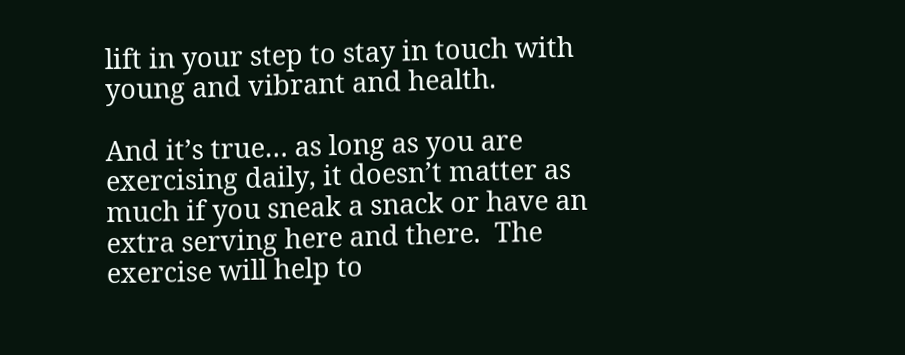lift in your step to stay in touch with young and vibrant and health.

And it’s true… as long as you are exercising daily, it doesn’t matter as much if you sneak a snack or have an extra serving here and there.  The exercise will help to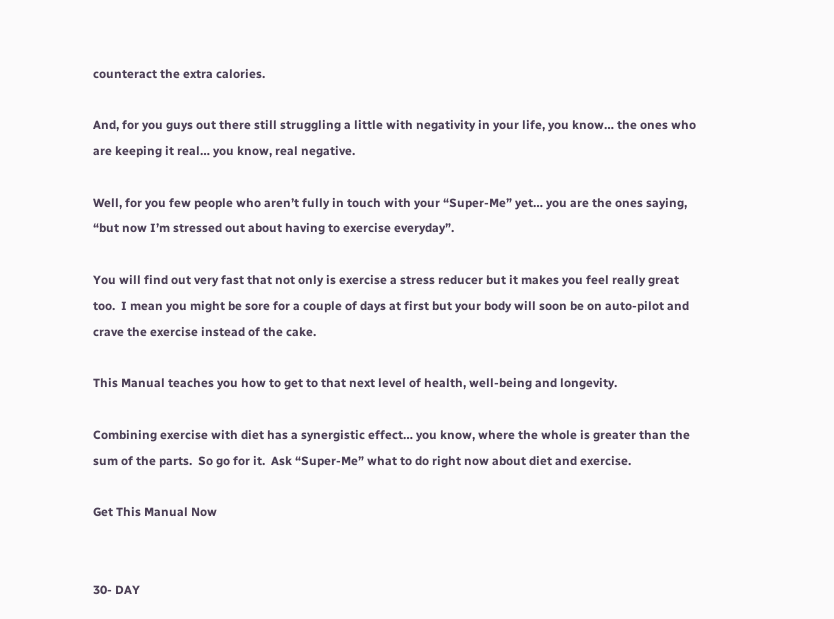counteract the extra calories.

And, for you guys out there still struggling a little with negativity in your life, you know… the ones who are keeping it real… you know, real negative.

Well, for you few people who aren’t fully in touch with your “Super-Me” yet… you are the ones saying, “but now I’m stressed out about having to exercise everyday”.

You will find out very fast that not only is exercise a stress reducer but it makes you feel really great too.  I mean you might be sore for a couple of days at first but your body will soon be on auto-pilot and crave the exercise instead of the cake.

This Manual teaches you how to get to that next level of health, well-being and longevity.

Combining exercise with diet has a synergistic effect… you know, where the whole is greater than the sum of the parts.  So go for it.  Ask “Super-Me” what to do right now about diet and exercise.

Get This Manual Now


30- DAY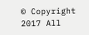© Copyright 2017 All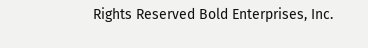Rights Reserved Bold Enterprises, Inc.